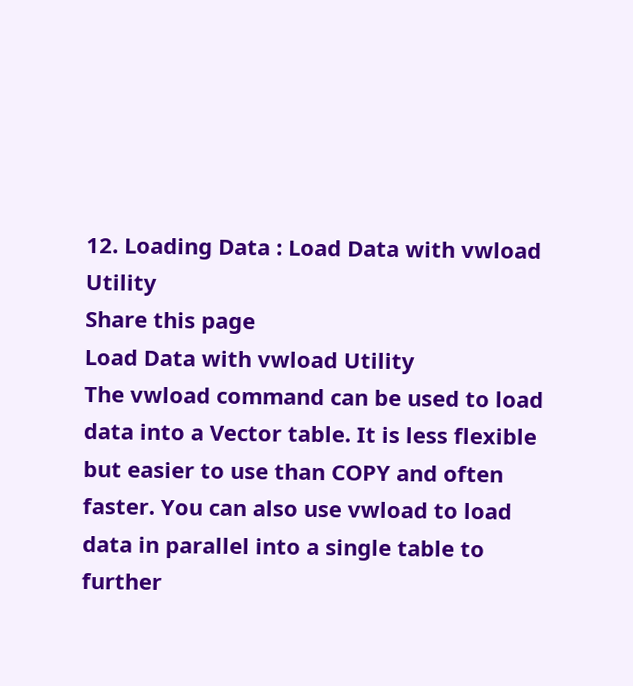12. Loading Data : Load Data with vwload Utility
Share this page
Load Data with vwload Utility
The vwload command can be used to load data into a Vector table. It is less flexible but easier to use than COPY and often faster. You can also use vwload to load data in parallel into a single table to further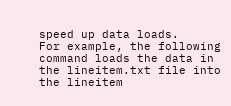speed up data loads.
For example, the following command loads the data in the lineitem.txt file into the lineitem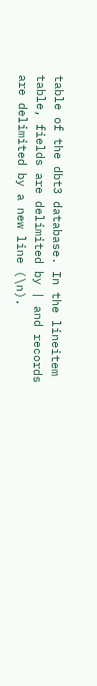table of the dbt3 database. In the lineitem table, fields are delimited by | and records are delimited by a new line (\n).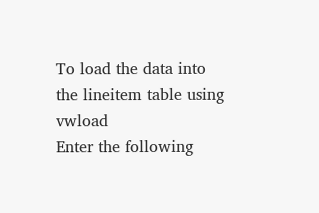To load the data into the lineitem table using vwload
Enter the following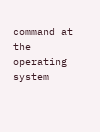command at the operating system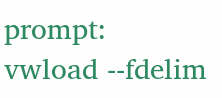prompt:
vwload --fdelim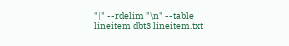"|" --rdelim "\n" --table lineitem dbt3 lineitem.txt